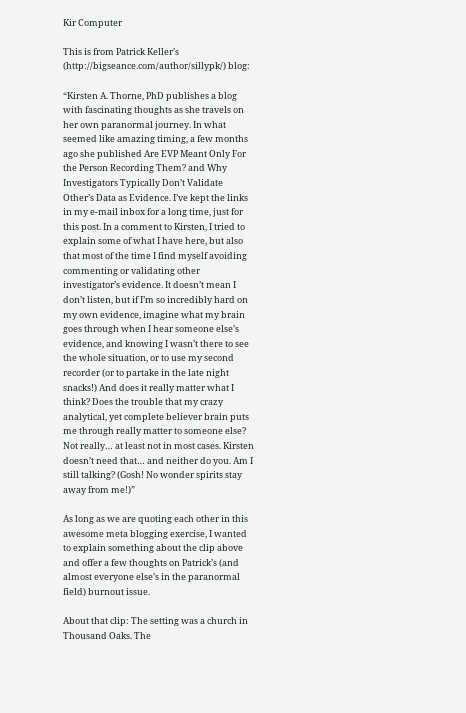Kir Computer

This is from Patrick Keller’s (http://bigseance.com/author/sillypk/) blog:

“Kirsten A. Thorne, PhD publishes a blog with fascinating thoughts as she travels on her own paranormal journey. In what seemed like amazing timing, a few months ago she published Are EVP Meant Only For the Person Recording Them? and Why Investigators Typically Don’t Validate Other’s Data as Evidence. I’ve kept the links in my e-mail inbox for a long time, just for this post. In a comment to Kirsten, I tried to explain some of what I have here, but also that most of the time I find myself avoiding commenting or validating other investigator’s evidence. It doesn’t mean I don’t listen, but if I’m so incredibly hard on my own evidence, imagine what my brain goes through when I hear someone else’s evidence, and knowing I wasn’t there to see the whole situation, or to use my second recorder (or to partake in the late night snacks!) And does it really matter what I think? Does the trouble that my crazy analytical, yet complete believer brain puts me through really matter to someone else? Not really… at least not in most cases. Kirsten doesn’t need that… and neither do you. Am I still talking? (Gosh! No wonder spirits stay away from me!)”

As long as we are quoting each other in this awesome meta blogging exercise, I wanted to explain something about the clip above and offer a few thoughts on Patrick’s (and almost everyone else’s in the paranormal field) burnout issue.

About that clip: The setting was a church in Thousand Oaks. The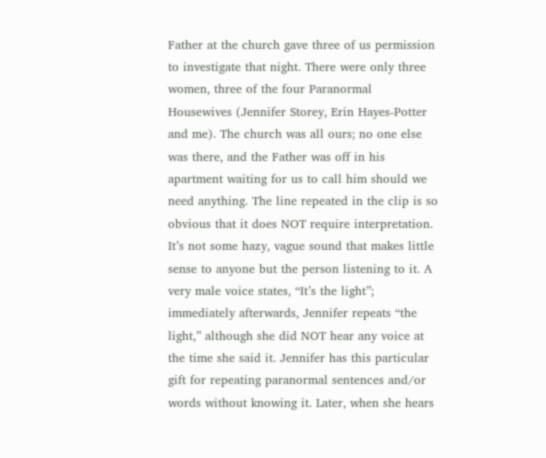Father at the church gave three of us permission to investigate that night. There were only three women, three of the four Paranormal Housewives (Jennifer Storey, Erin Hayes-Potter and me). The church was all ours; no one else was there, and the Father was off in his apartment waiting for us to call him should we need anything. The line repeated in the clip is so obvious that it does NOT require interpretation. It’s not some hazy, vague sound that makes little sense to anyone but the person listening to it. A very male voice states, “It’s the light”; immediately afterwards, Jennifer repeats “the light,” although she did NOT hear any voice at the time she said it. Jennifer has this particular gift for repeating paranormal sentences and/or words without knowing it. Later, when she hears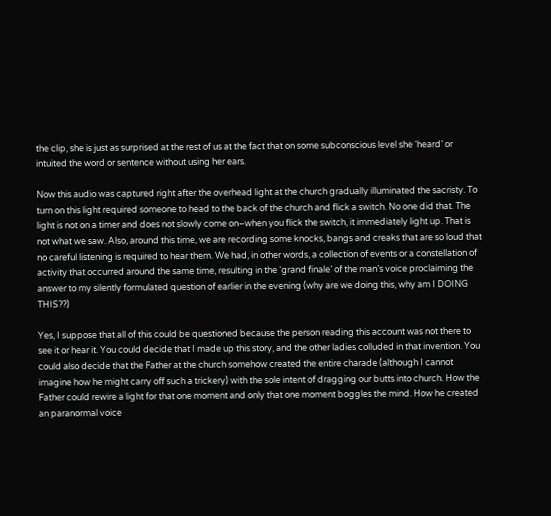the clip, she is just as surprised at the rest of us at the fact that on some subconscious level she ‘heard’ or intuited the word or sentence without using her ears.

Now this audio was captured right after the overhead light at the church gradually illuminated the sacristy. To turn on this light required someone to head to the back of the church and flick a switch. No one did that. The light is not on a timer and does not slowly come on–when you flick the switch, it immediately light up. That is not what we saw. Also, around this time, we are recording some knocks, bangs and creaks that are so loud that no careful listening is required to hear them. We had, in other words, a collection of events or a constellation of activity that occurred around the same time, resulting in the ‘grand finale’ of the man’s voice proclaiming the answer to my silently formulated question of earlier in the evening (why are we doing this, why am I DOING THIS??)

Yes, I suppose that all of this could be questioned because the person reading this account was not there to see it or hear it. You could decide that I made up this story, and the other ladies colluded in that invention. You could also decide that the Father at the church somehow created the entire charade (although I cannot imagine how he might carry off such a trickery) with the sole intent of dragging our butts into church. How the Father could rewire a light for that one moment and only that one moment boggles the mind. How he created an paranormal voice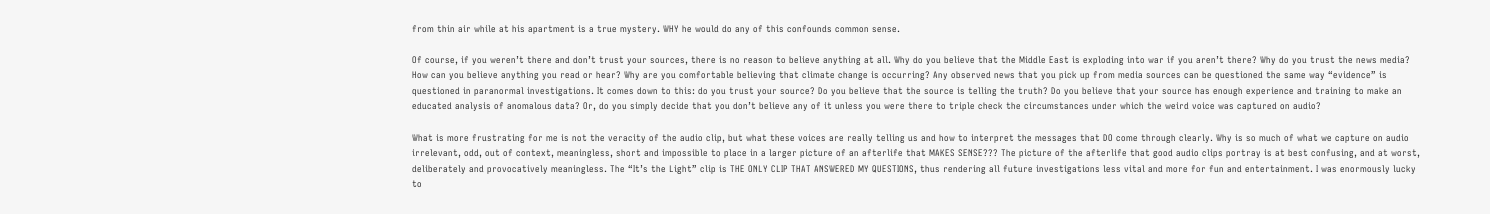from thin air while at his apartment is a true mystery. WHY he would do any of this confounds common sense.

Of course, if you weren’t there and don’t trust your sources, there is no reason to believe anything at all. Why do you believe that the Middle East is exploding into war if you aren’t there? Why do you trust the news media? How can you believe anything you read or hear? Why are you comfortable believing that climate change is occurring? Any observed news that you pick up from media sources can be questioned the same way “evidence” is questioned in paranormal investigations. It comes down to this: do you trust your source? Do you believe that the source is telling the truth? Do you believe that your source has enough experience and training to make an educated analysis of anomalous data? Or, do you simply decide that you don’t believe any of it unless you were there to triple check the circumstances under which the weird voice was captured on audio?

What is more frustrating for me is not the veracity of the audio clip, but what these voices are really telling us and how to interpret the messages that DO come through clearly. Why is so much of what we capture on audio irrelevant, odd, out of context, meaningless, short and impossible to place in a larger picture of an afterlife that MAKES SENSE??? The picture of the afterlife that good audio clips portray is at best confusing, and at worst, deliberately and provocatively meaningless. The “It’s the Light” clip is THE ONLY CLIP THAT ANSWERED MY QUESTIONS, thus rendering all future investigations less vital and more for fun and entertainment. I was enormously lucky to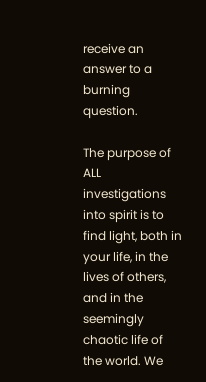receive an answer to a burning question.

The purpose of ALL investigations into spirit is to find light, both in your life, in the lives of others, and in the seemingly chaotic life of the world. We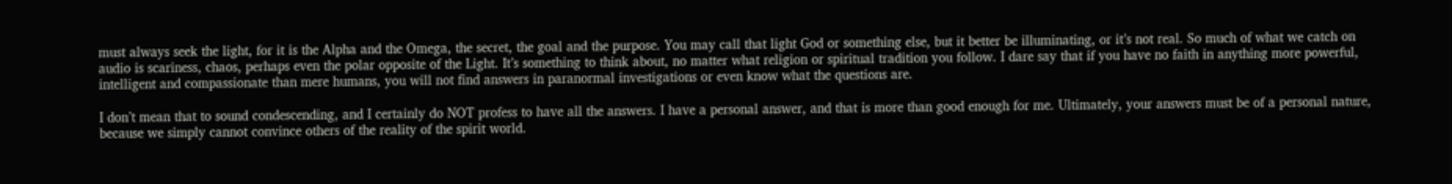must always seek the light, for it is the Alpha and the Omega, the secret, the goal and the purpose. You may call that light God or something else, but it better be illuminating, or it’s not real. So much of what we catch on audio is scariness, chaos, perhaps even the polar opposite of the Light. It’s something to think about, no matter what religion or spiritual tradition you follow. I dare say that if you have no faith in anything more powerful, intelligent and compassionate than mere humans, you will not find answers in paranormal investigations or even know what the questions are.

I don’t mean that to sound condescending, and I certainly do NOT profess to have all the answers. I have a personal answer, and that is more than good enough for me. Ultimately, your answers must be of a personal nature, because we simply cannot convince others of the reality of the spirit world.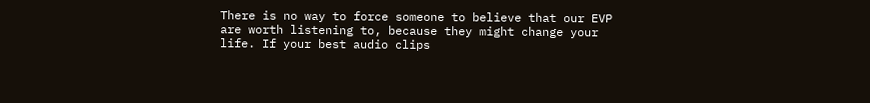There is no way to force someone to believe that our EVP are worth listening to, because they might change your life. If your best audio clips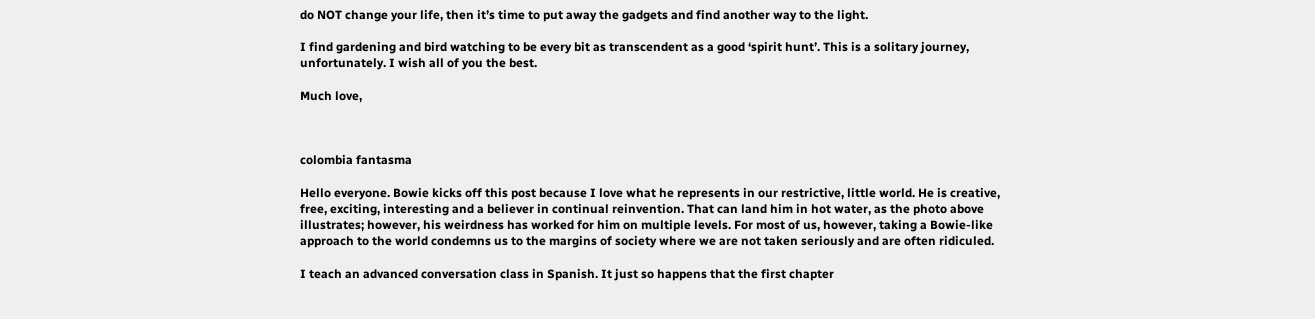do NOT change your life, then it’s time to put away the gadgets and find another way to the light.

I find gardening and bird watching to be every bit as transcendent as a good ‘spirit hunt’. This is a solitary journey, unfortunately. I wish all of you the best.

Much love,



colombia fantasma

Hello everyone. Bowie kicks off this post because I love what he represents in our restrictive, little world. He is creative, free, exciting, interesting and a believer in continual reinvention. That can land him in hot water, as the photo above illustrates; however, his weirdness has worked for him on multiple levels. For most of us, however, taking a Bowie-like approach to the world condemns us to the margins of society where we are not taken seriously and are often ridiculed.

I teach an advanced conversation class in Spanish. It just so happens that the first chapter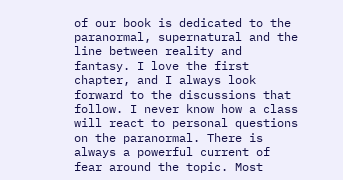of our book is dedicated to the paranormal, supernatural and the line between reality and fantasy. I love the first chapter, and I always look forward to the discussions that follow. I never know how a class will react to personal questions on the paranormal. There is always a powerful current of fear around the topic. Most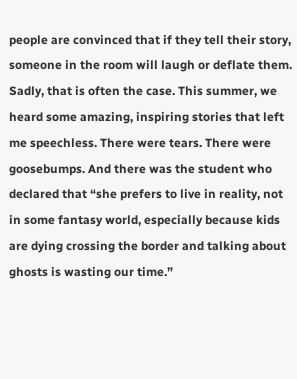people are convinced that if they tell their story, someone in the room will laugh or deflate them. Sadly, that is often the case. This summer, we heard some amazing, inspiring stories that left me speechless. There were tears. There were goosebumps. And there was the student who declared that “she prefers to live in reality, not in some fantasy world, especially because kids are dying crossing the border and talking about ghosts is wasting our time.”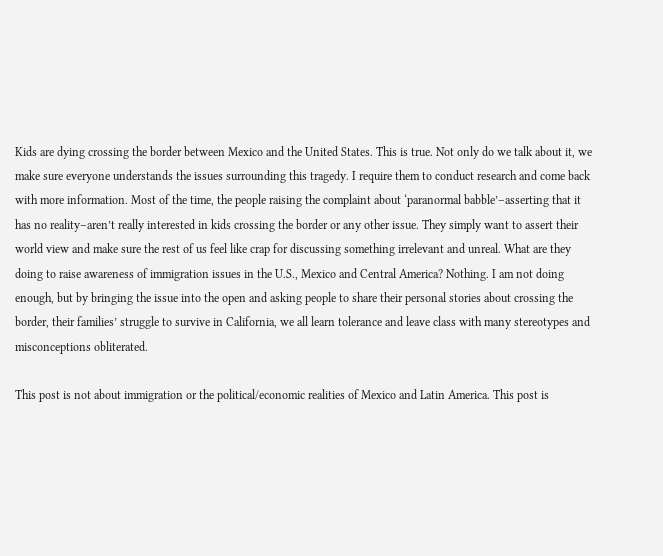Kids are dying crossing the border between Mexico and the United States. This is true. Not only do we talk about it, we make sure everyone understands the issues surrounding this tragedy. I require them to conduct research and come back with more information. Most of the time, the people raising the complaint about ‘paranormal babble’–asserting that it has no reality–aren’t really interested in kids crossing the border or any other issue. They simply want to assert their world view and make sure the rest of us feel like crap for discussing something irrelevant and unreal. What are they doing to raise awareness of immigration issues in the U.S., Mexico and Central America? Nothing. I am not doing enough, but by bringing the issue into the open and asking people to share their personal stories about crossing the border, their families’ struggle to survive in California, we all learn tolerance and leave class with many stereotypes and misconceptions obliterated.

This post is not about immigration or the political/economic realities of Mexico and Latin America. This post is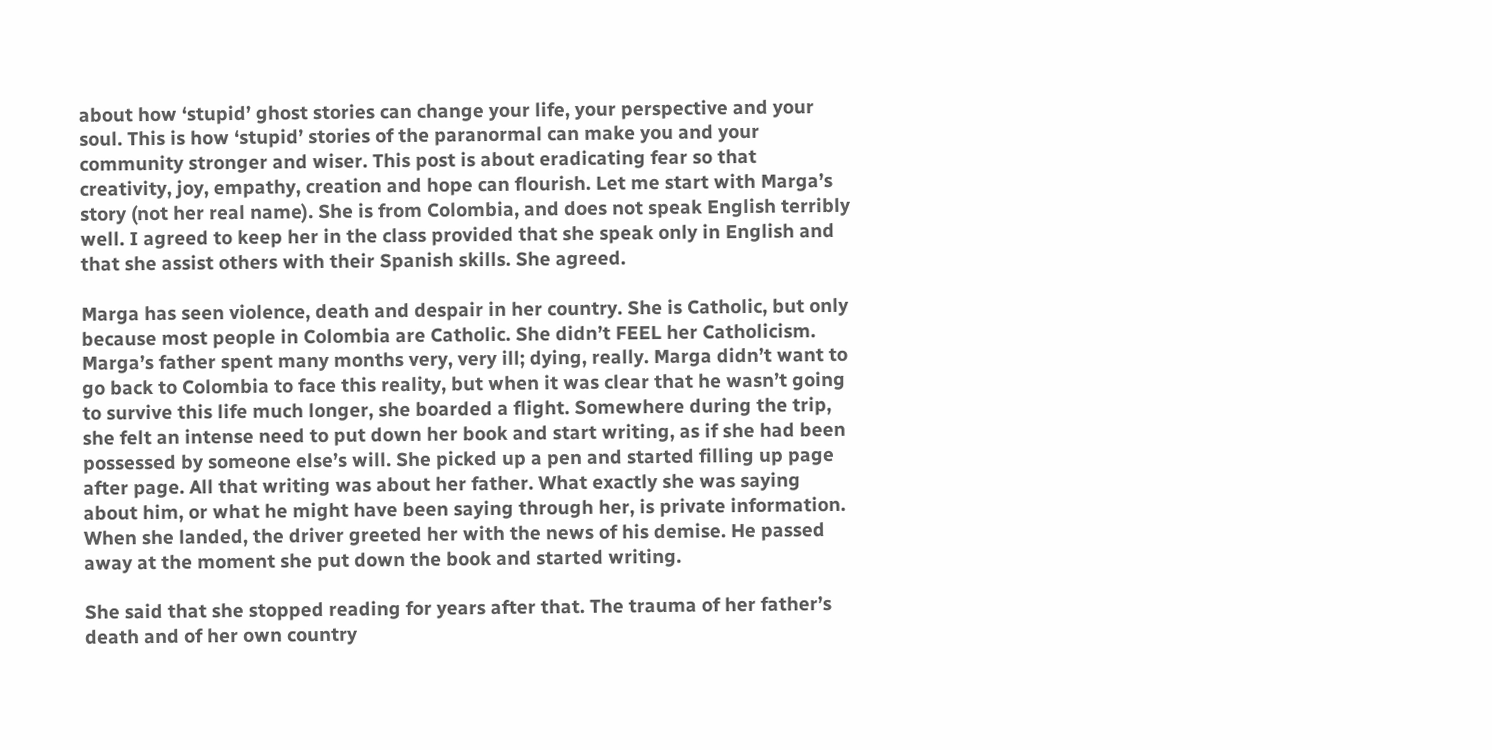about how ‘stupid’ ghost stories can change your life, your perspective and your soul. This is how ‘stupid’ stories of the paranormal can make you and your community stronger and wiser. This post is about eradicating fear so that creativity, joy, empathy, creation and hope can flourish. Let me start with Marga’s story (not her real name). She is from Colombia, and does not speak English terribly well. I agreed to keep her in the class provided that she speak only in English and that she assist others with their Spanish skills. She agreed.

Marga has seen violence, death and despair in her country. She is Catholic, but only because most people in Colombia are Catholic. She didn’t FEEL her Catholicism. Marga’s father spent many months very, very ill; dying, really. Marga didn’t want to go back to Colombia to face this reality, but when it was clear that he wasn’t going to survive this life much longer, she boarded a flight. Somewhere during the trip, she felt an intense need to put down her book and start writing, as if she had been possessed by someone else’s will. She picked up a pen and started filling up page after page. All that writing was about her father. What exactly she was saying about him, or what he might have been saying through her, is private information. When she landed, the driver greeted her with the news of his demise. He passed away at the moment she put down the book and started writing.

She said that she stopped reading for years after that. The trauma of her father’s death and of her own country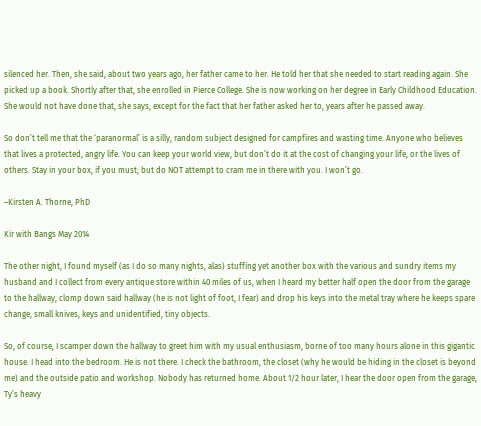silenced her. Then, she said, about two years ago, her father came to her. He told her that she needed to start reading again. She picked up a book. Shortly after that, she enrolled in Pierce College. She is now working on her degree in Early Childhood Education. She would not have done that, she says, except for the fact that her father asked her to, years after he passed away.

So don’t tell me that the ‘paranormal’ is a silly, random subject designed for campfires and wasting time. Anyone who believes that lives a protected, angry life. You can keep your world view, but don’t do it at the cost of changing your life, or the lives of others. Stay in your box, if you must; but do NOT attempt to cram me in there with you. I won’t go.

–Kirsten A. Thorne, PhD

Kir with Bangs May 2014

The other night, I found myself (as I do so many nights, alas) stuffing yet another box with the various and sundry items my husband and I collect from every antique store within 40 miles of us, when I heard my better half open the door from the garage to the hallway, clomp down said hallway (he is not light of foot, I fear) and drop his keys into the metal tray where he keeps spare change, small knives, keys and unidentified, tiny objects.

So, of course, I scamper down the hallway to greet him with my usual enthusiasm, borne of too many hours alone in this gigantic house. I head into the bedroom. He is not there. I check the bathroom, the closet (why he would be hiding in the closet is beyond me) and the outside patio and workshop. Nobody has returned home. About 1/2 hour later, I hear the door open from the garage, Ty’s heavy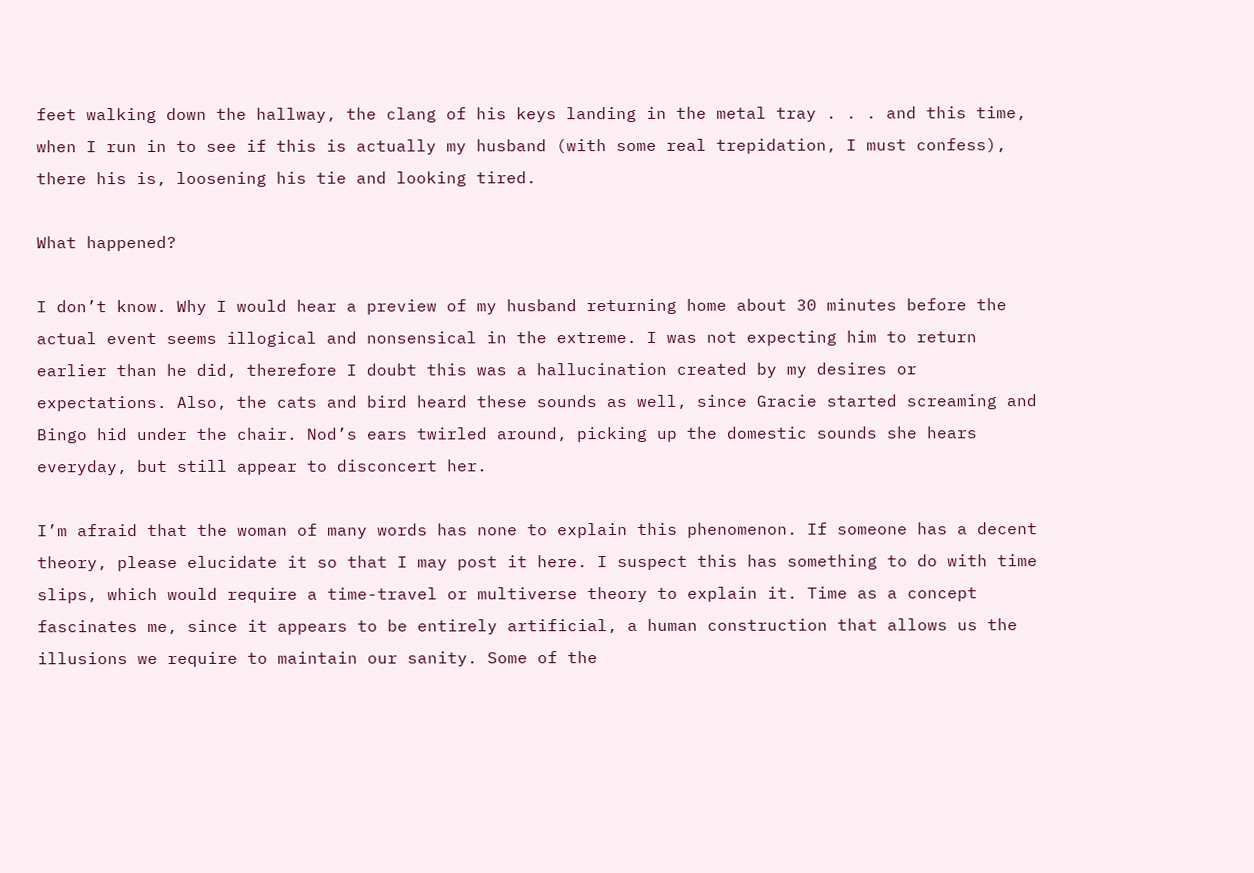feet walking down the hallway, the clang of his keys landing in the metal tray . . . and this time, when I run in to see if this is actually my husband (with some real trepidation, I must confess), there his is, loosening his tie and looking tired.

What happened?

I don’t know. Why I would hear a preview of my husband returning home about 30 minutes before the actual event seems illogical and nonsensical in the extreme. I was not expecting him to return earlier than he did, therefore I doubt this was a hallucination created by my desires or expectations. Also, the cats and bird heard these sounds as well, since Gracie started screaming and Bingo hid under the chair. Nod’s ears twirled around, picking up the domestic sounds she hears everyday, but still appear to disconcert her.

I’m afraid that the woman of many words has none to explain this phenomenon. If someone has a decent theory, please elucidate it so that I may post it here. I suspect this has something to do with time slips, which would require a time-travel or multiverse theory to explain it. Time as a concept fascinates me, since it appears to be entirely artificial, a human construction that allows us the illusions we require to maintain our sanity. Some of the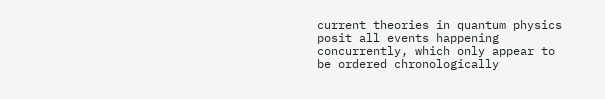current theories in quantum physics posit all events happening concurrently, which only appear to be ordered chronologically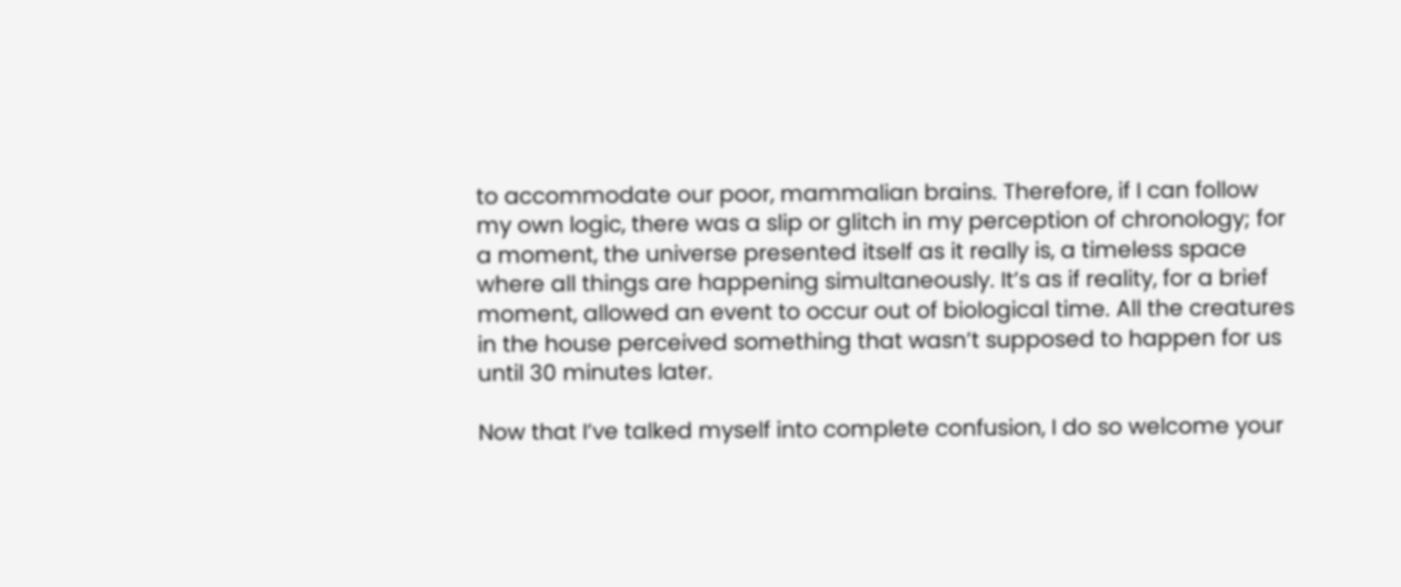to accommodate our poor, mammalian brains. Therefore, if I can follow my own logic, there was a slip or glitch in my perception of chronology; for a moment, the universe presented itself as it really is, a timeless space where all things are happening simultaneously. It’s as if reality, for a brief moment, allowed an event to occur out of biological time. All the creatures in the house perceived something that wasn’t supposed to happen for us until 30 minutes later.

Now that I’ve talked myself into complete confusion, I do so welcome your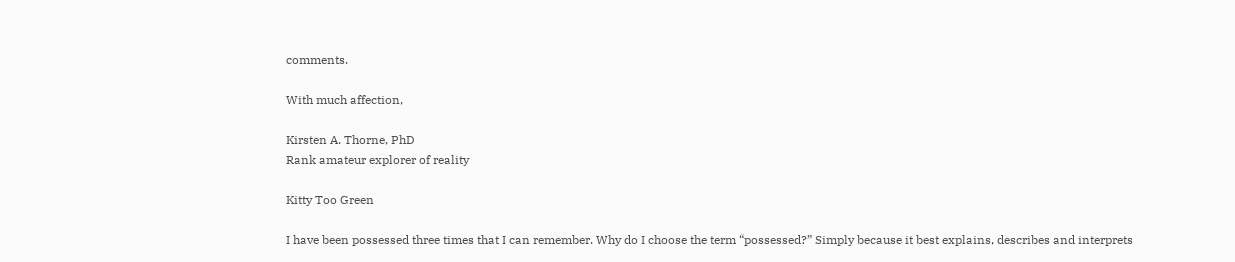comments.

With much affection,

Kirsten A. Thorne, PhD
Rank amateur explorer of reality

Kitty Too Green

I have been possessed three times that I can remember. Why do I choose the term “possessed?” Simply because it best explains, describes and interprets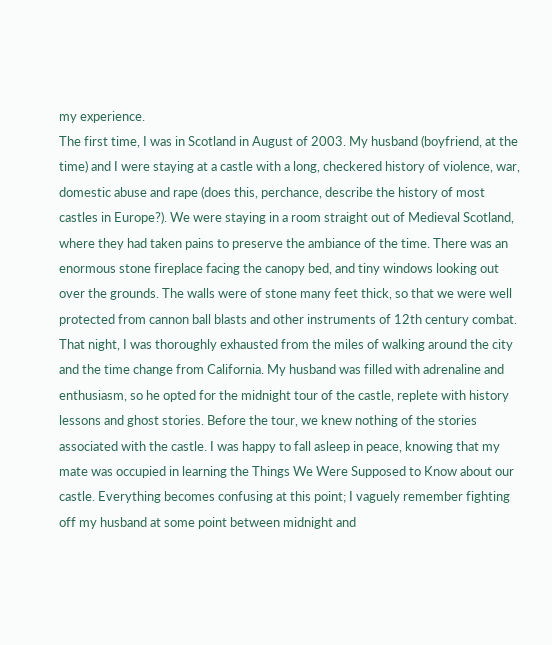my experience.
The first time, I was in Scotland in August of 2003. My husband (boyfriend, at the time) and I were staying at a castle with a long, checkered history of violence, war, domestic abuse and rape (does this, perchance, describe the history of most castles in Europe?). We were staying in a room straight out of Medieval Scotland, where they had taken pains to preserve the ambiance of the time. There was an enormous stone fireplace facing the canopy bed, and tiny windows looking out over the grounds. The walls were of stone many feet thick, so that we were well protected from cannon ball blasts and other instruments of 12th century combat.
That night, I was thoroughly exhausted from the miles of walking around the city and the time change from California. My husband was filled with adrenaline and enthusiasm, so he opted for the midnight tour of the castle, replete with history lessons and ghost stories. Before the tour, we knew nothing of the stories associated with the castle. I was happy to fall asleep in peace, knowing that my mate was occupied in learning the Things We Were Supposed to Know about our castle. Everything becomes confusing at this point; I vaguely remember fighting off my husband at some point between midnight and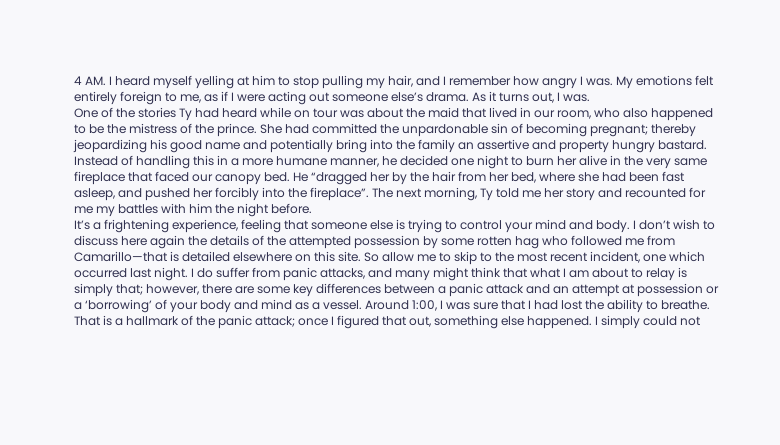4 AM. I heard myself yelling at him to stop pulling my hair, and I remember how angry I was. My emotions felt entirely foreign to me, as if I were acting out someone else’s drama. As it turns out, I was.
One of the stories Ty had heard while on tour was about the maid that lived in our room, who also happened to be the mistress of the prince. She had committed the unpardonable sin of becoming pregnant; thereby jeopardizing his good name and potentially bring into the family an assertive and property hungry bastard. Instead of handling this in a more humane manner, he decided one night to burn her alive in the very same fireplace that faced our canopy bed. He “dragged her by the hair from her bed, where she had been fast asleep, and pushed her forcibly into the fireplace”. The next morning, Ty told me her story and recounted for me my battles with him the night before.
It’s a frightening experience, feeling that someone else is trying to control your mind and body. I don’t wish to discuss here again the details of the attempted possession by some rotten hag who followed me from Camarillo—that is detailed elsewhere on this site. So allow me to skip to the most recent incident, one which occurred last night. I do suffer from panic attacks, and many might think that what I am about to relay is simply that; however, there are some key differences between a panic attack and an attempt at possession or a ‘borrowing’ of your body and mind as a vessel. Around 1:00, I was sure that I had lost the ability to breathe. That is a hallmark of the panic attack; once I figured that out, something else happened. I simply could not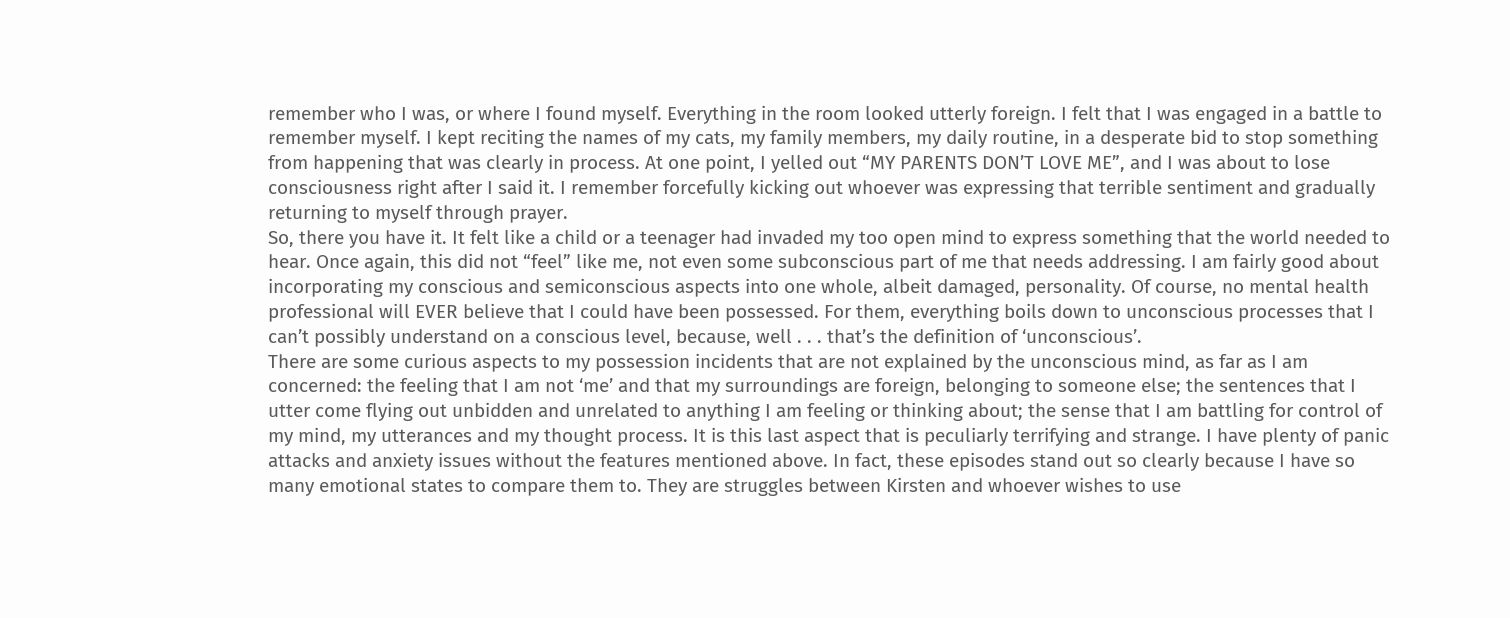remember who I was, or where I found myself. Everything in the room looked utterly foreign. I felt that I was engaged in a battle to remember myself. I kept reciting the names of my cats, my family members, my daily routine, in a desperate bid to stop something from happening that was clearly in process. At one point, I yelled out “MY PARENTS DON’T LOVE ME”, and I was about to lose consciousness right after I said it. I remember forcefully kicking out whoever was expressing that terrible sentiment and gradually returning to myself through prayer.
So, there you have it. It felt like a child or a teenager had invaded my too open mind to express something that the world needed to hear. Once again, this did not “feel” like me, not even some subconscious part of me that needs addressing. I am fairly good about incorporating my conscious and semiconscious aspects into one whole, albeit damaged, personality. Of course, no mental health professional will EVER believe that I could have been possessed. For them, everything boils down to unconscious processes that I can’t possibly understand on a conscious level, because, well . . . that’s the definition of ‘unconscious’.
There are some curious aspects to my possession incidents that are not explained by the unconscious mind, as far as I am concerned: the feeling that I am not ‘me’ and that my surroundings are foreign, belonging to someone else; the sentences that I utter come flying out unbidden and unrelated to anything I am feeling or thinking about; the sense that I am battling for control of my mind, my utterances and my thought process. It is this last aspect that is peculiarly terrifying and strange. I have plenty of panic attacks and anxiety issues without the features mentioned above. In fact, these episodes stand out so clearly because I have so many emotional states to compare them to. They are struggles between Kirsten and whoever wishes to use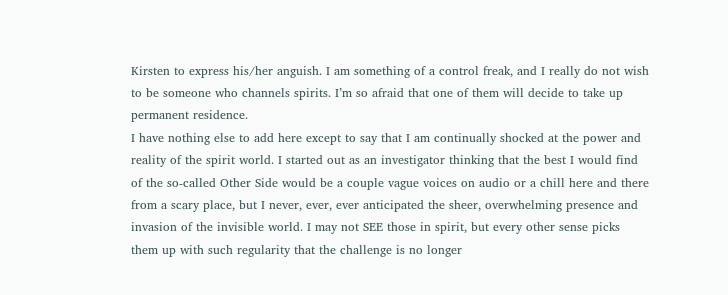Kirsten to express his/her anguish. I am something of a control freak, and I really do not wish to be someone who channels spirits. I’m so afraid that one of them will decide to take up permanent residence.
I have nothing else to add here except to say that I am continually shocked at the power and reality of the spirit world. I started out as an investigator thinking that the best I would find of the so-called Other Side would be a couple vague voices on audio or a chill here and there from a scary place, but I never, ever, ever anticipated the sheer, overwhelming presence and invasion of the invisible world. I may not SEE those in spirit, but every other sense picks them up with such regularity that the challenge is no longer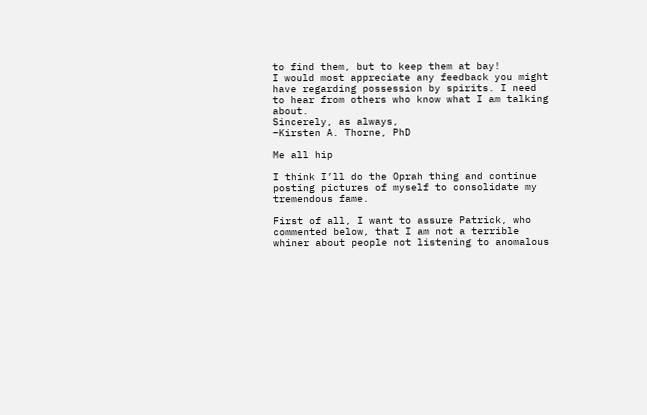to find them, but to keep them at bay!
I would most appreciate any feedback you might have regarding possession by spirits. I need to hear from others who know what I am talking about.
Sincerely, as always,
–Kirsten A. Thorne, PhD

Me all hip

I think I’ll do the Oprah thing and continue posting pictures of myself to consolidate my tremendous fame.

First of all, I want to assure Patrick, who commented below, that I am not a terrible whiner about people not listening to anomalous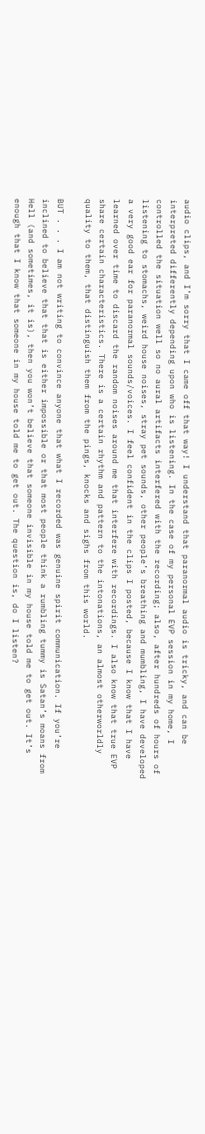audio clips, and I’m sorry that I came off that way! I understand that paranormal audio is tricky, and can be interpreted differently depending upon who is listening. In the case of my personal EVP session in my home, I controlled the situation well so no aural artifacts interfered with the recording; also, after hundreds of hours of listening to stomachs, weird house noises, stray pet sounds, other people’s breathing and mumbling, I have developed a very good ear for paranormal sounds/voices. I feel confident in the clips I posted, because I know that I have learned over time to discard the random noises around me that interfere with recordings. I also know that true EVP share certain characteristics. There is a certain rhythm and pattern to the intonations, an almost otherworldly quality to them, that distinguish them from the pings, knocks and sighs from this world.

BUT . . . I am not writing to convince anyone that what I recorded was genuine spirit communication. If you’re inclined to believe that that is either impossible or that most people think a rumbling tummy is Satan’s moans from Hell (and sometimes, it is), then you won’t believe that someone invisible in my house told me to get out. It’s enough that I know that someone in my house told me to get out. The question is, do I listen?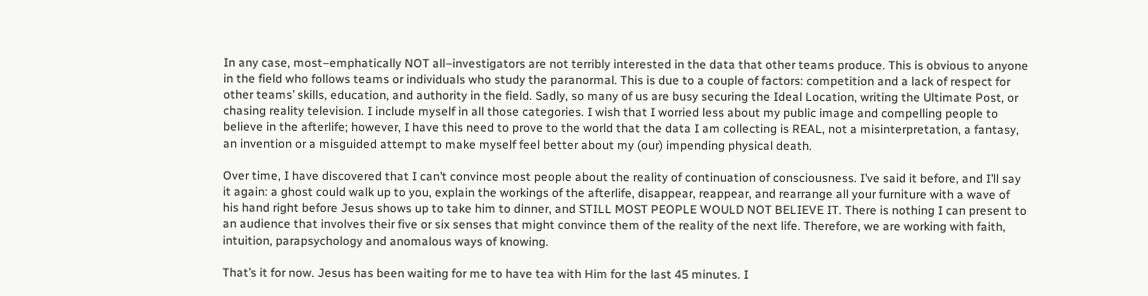In any case, most–emphatically NOT all–investigators are not terribly interested in the data that other teams produce. This is obvious to anyone in the field who follows teams or individuals who study the paranormal. This is due to a couple of factors: competition and a lack of respect for other teams’ skills, education, and authority in the field. Sadly, so many of us are busy securing the Ideal Location, writing the Ultimate Post, or chasing reality television. I include myself in all those categories. I wish that I worried less about my public image and compelling people to believe in the afterlife; however, I have this need to prove to the world that the data I am collecting is REAL, not a misinterpretation, a fantasy, an invention or a misguided attempt to make myself feel better about my (our) impending physical death.

Over time, I have discovered that I can’t convince most people about the reality of continuation of consciousness. I’ve said it before, and I’ll say it again: a ghost could walk up to you, explain the workings of the afterlife, disappear, reappear, and rearrange all your furniture with a wave of his hand right before Jesus shows up to take him to dinner, and STILL MOST PEOPLE WOULD NOT BELIEVE IT. There is nothing I can present to an audience that involves their five or six senses that might convince them of the reality of the next life. Therefore, we are working with faith, intuition, parapsychology and anomalous ways of knowing.

That’s it for now. Jesus has been waiting for me to have tea with Him for the last 45 minutes. I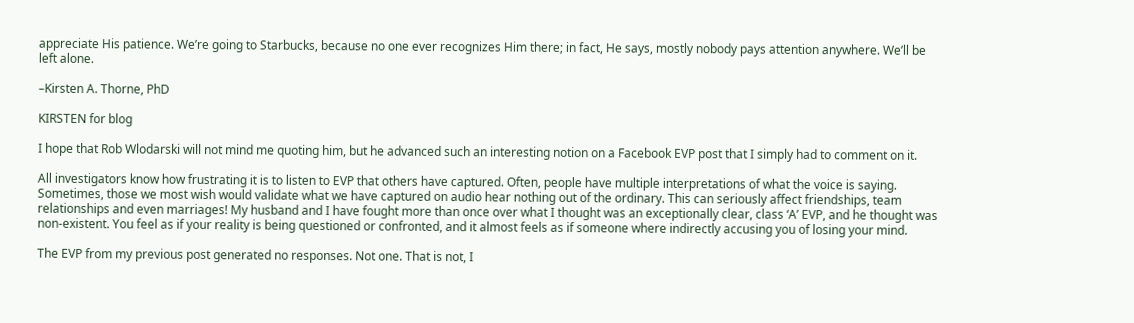appreciate His patience. We’re going to Starbucks, because no one ever recognizes Him there; in fact, He says, mostly nobody pays attention anywhere. We’ll be left alone.

–Kirsten A. Thorne, PhD

KIRSTEN for blog

I hope that Rob Wlodarski will not mind me quoting him, but he advanced such an interesting notion on a Facebook EVP post that I simply had to comment on it.

All investigators know how frustrating it is to listen to EVP that others have captured. Often, people have multiple interpretations of what the voice is saying. Sometimes, those we most wish would validate what we have captured on audio hear nothing out of the ordinary. This can seriously affect friendships, team relationships and even marriages! My husband and I have fought more than once over what I thought was an exceptionally clear, class ‘A’ EVP, and he thought was non-existent. You feel as if your reality is being questioned or confronted, and it almost feels as if someone where indirectly accusing you of losing your mind.

The EVP from my previous post generated no responses. Not one. That is not, I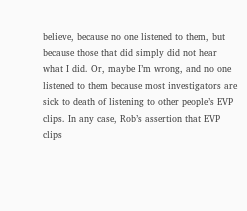believe, because no one listened to them, but because those that did simply did not hear what I did. Or, maybe I’m wrong, and no one listened to them because most investigators are sick to death of listening to other people’s EVP clips. In any case, Rob’s assertion that EVP clips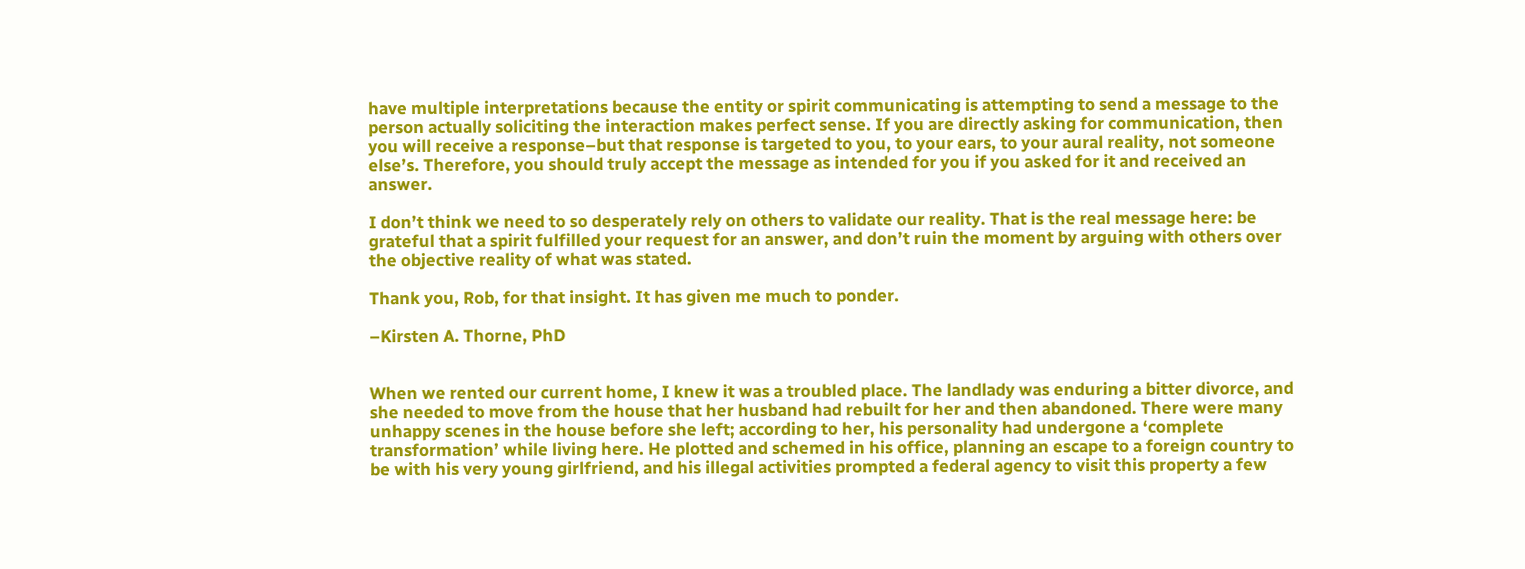have multiple interpretations because the entity or spirit communicating is attempting to send a message to the person actually soliciting the interaction makes perfect sense. If you are directly asking for communication, then you will receive a response–but that response is targeted to you, to your ears, to your aural reality, not someone else’s. Therefore, you should truly accept the message as intended for you if you asked for it and received an answer.

I don’t think we need to so desperately rely on others to validate our reality. That is the real message here: be grateful that a spirit fulfilled your request for an answer, and don’t ruin the moment by arguing with others over the objective reality of what was stated.

Thank you, Rob, for that insight. It has given me much to ponder.

–Kirsten A. Thorne, PhD


When we rented our current home, I knew it was a troubled place. The landlady was enduring a bitter divorce, and she needed to move from the house that her husband had rebuilt for her and then abandoned. There were many unhappy scenes in the house before she left; according to her, his personality had undergone a ‘complete transformation’ while living here. He plotted and schemed in his office, planning an escape to a foreign country to be with his very young girlfriend, and his illegal activities prompted a federal agency to visit this property a few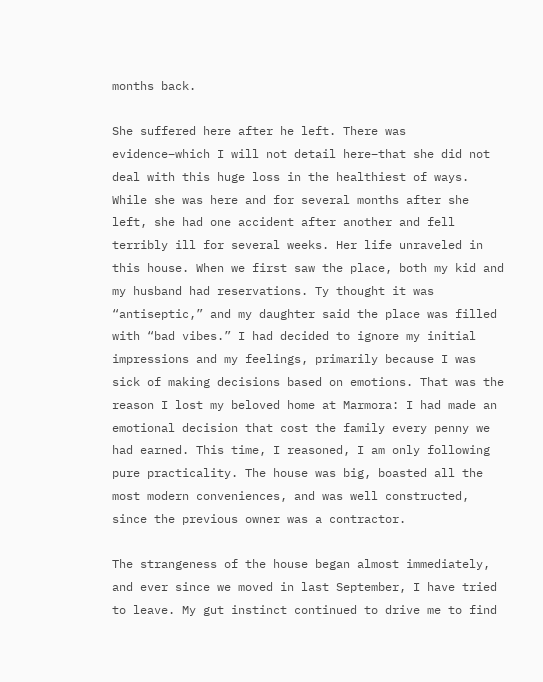months back.

She suffered here after he left. There was evidence–which I will not detail here–that she did not deal with this huge loss in the healthiest of ways. While she was here and for several months after she left, she had one accident after another and fell terribly ill for several weeks. Her life unraveled in this house. When we first saw the place, both my kid and my husband had reservations. Ty thought it was “antiseptic,” and my daughter said the place was filled with “bad vibes.” I had decided to ignore my initial impressions and my feelings, primarily because I was sick of making decisions based on emotions. That was the reason I lost my beloved home at Marmora: I had made an emotional decision that cost the family every penny we had earned. This time, I reasoned, I am only following pure practicality. The house was big, boasted all the most modern conveniences, and was well constructed, since the previous owner was a contractor.

The strangeness of the house began almost immediately, and ever since we moved in last September, I have tried to leave. My gut instinct continued to drive me to find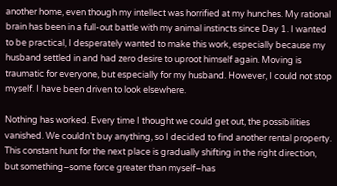another home, even though my intellect was horrified at my hunches. My rational brain has been in a full-out battle with my animal instincts since Day 1. I wanted to be practical, I desperately wanted to make this work, especially because my husband settled in and had zero desire to uproot himself again. Moving is traumatic for everyone, but especially for my husband. However, I could not stop myself. I have been driven to look elsewhere.

Nothing has worked. Every time I thought we could get out, the possibilities vanished. We couldn’t buy anything, so I decided to find another rental property. This constant hunt for the next place is gradually shifting in the right direction, but something–some force greater than myself–has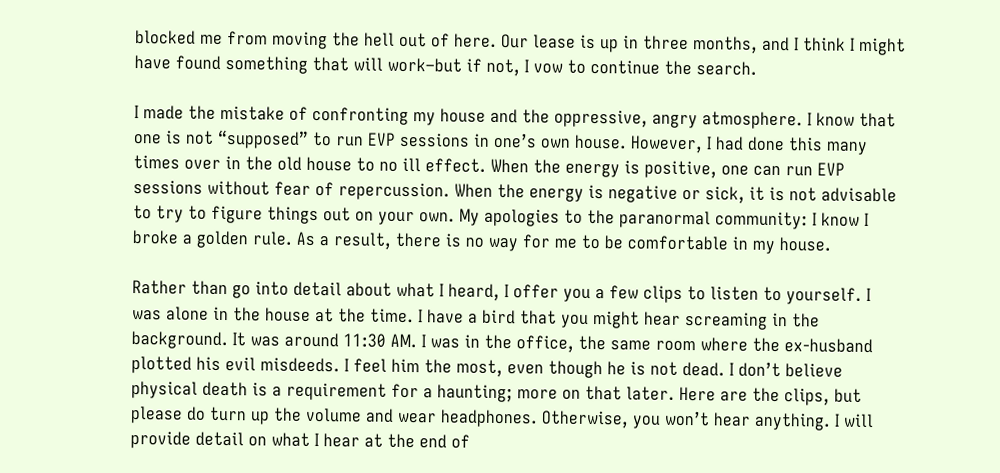blocked me from moving the hell out of here. Our lease is up in three months, and I think I might have found something that will work–but if not, I vow to continue the search.

I made the mistake of confronting my house and the oppressive, angry atmosphere. I know that one is not “supposed” to run EVP sessions in one’s own house. However, I had done this many times over in the old house to no ill effect. When the energy is positive, one can run EVP sessions without fear of repercussion. When the energy is negative or sick, it is not advisable to try to figure things out on your own. My apologies to the paranormal community: I know I broke a golden rule. As a result, there is no way for me to be comfortable in my house.

Rather than go into detail about what I heard, I offer you a few clips to listen to yourself. I was alone in the house at the time. I have a bird that you might hear screaming in the background. It was around 11:30 AM. I was in the office, the same room where the ex-husband plotted his evil misdeeds. I feel him the most, even though he is not dead. I don’t believe physical death is a requirement for a haunting; more on that later. Here are the clips, but please do turn up the volume and wear headphones. Otherwise, you won’t hear anything. I will provide detail on what I hear at the end of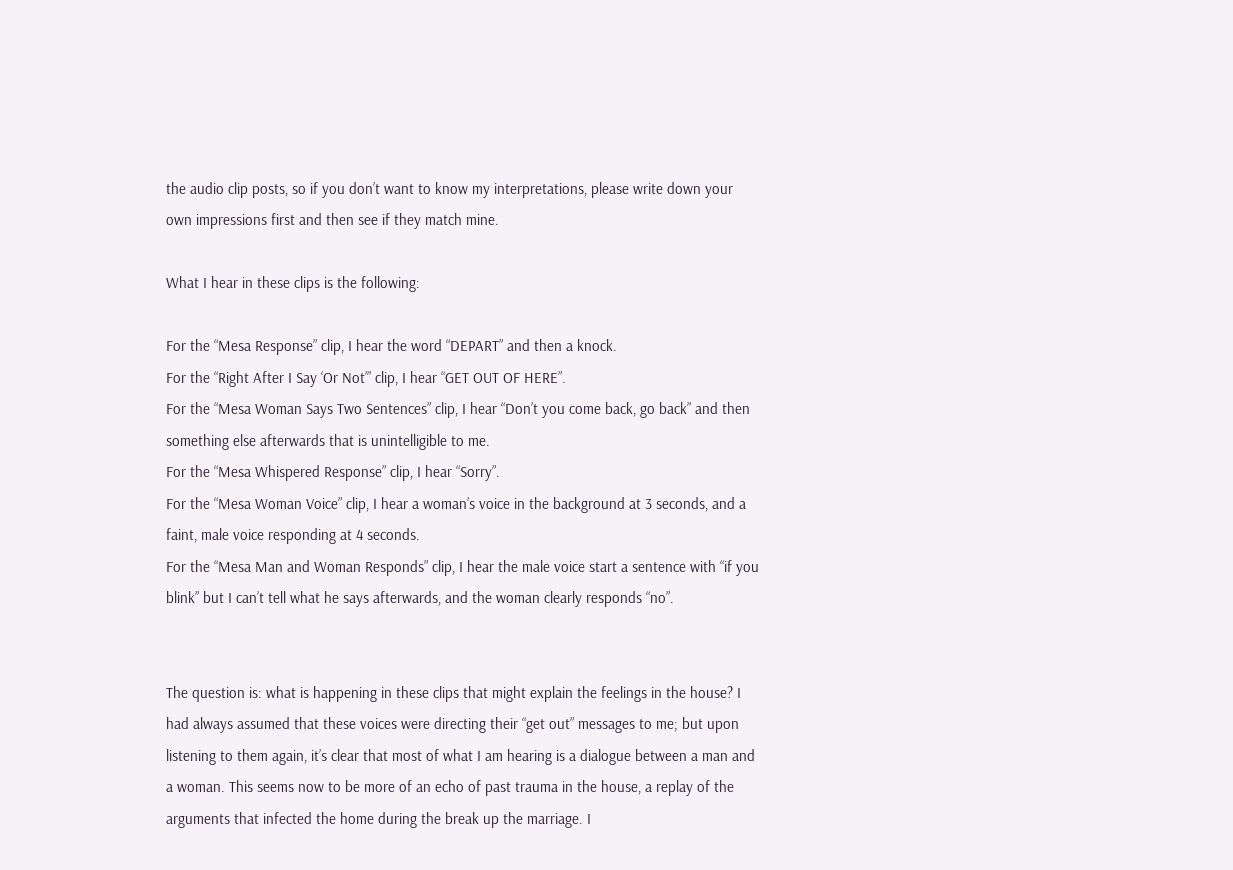the audio clip posts, so if you don’t want to know my interpretations, please write down your own impressions first and then see if they match mine.

What I hear in these clips is the following:

For the “Mesa Response” clip, I hear the word “DEPART” and then a knock.
For the “Right After I Say ‘Or Not’” clip, I hear “GET OUT OF HERE”.
For the “Mesa Woman Says Two Sentences” clip, I hear “Don’t you come back, go back” and then something else afterwards that is unintelligible to me.
For the “Mesa Whispered Response” clip, I hear “Sorry”.
For the “Mesa Woman Voice” clip, I hear a woman’s voice in the background at 3 seconds, and a faint, male voice responding at 4 seconds.
For the “Mesa Man and Woman Responds” clip, I hear the male voice start a sentence with “if you blink” but I can’t tell what he says afterwards, and the woman clearly responds “no”.


The question is: what is happening in these clips that might explain the feelings in the house? I had always assumed that these voices were directing their “get out” messages to me; but upon listening to them again, it’s clear that most of what I am hearing is a dialogue between a man and a woman. This seems now to be more of an echo of past trauma in the house, a replay of the arguments that infected the home during the break up the marriage. I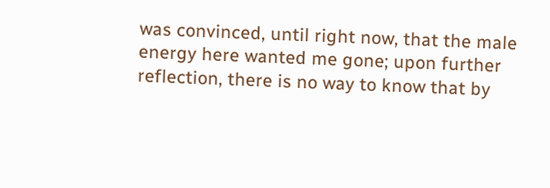was convinced, until right now, that the male energy here wanted me gone; upon further reflection, there is no way to know that by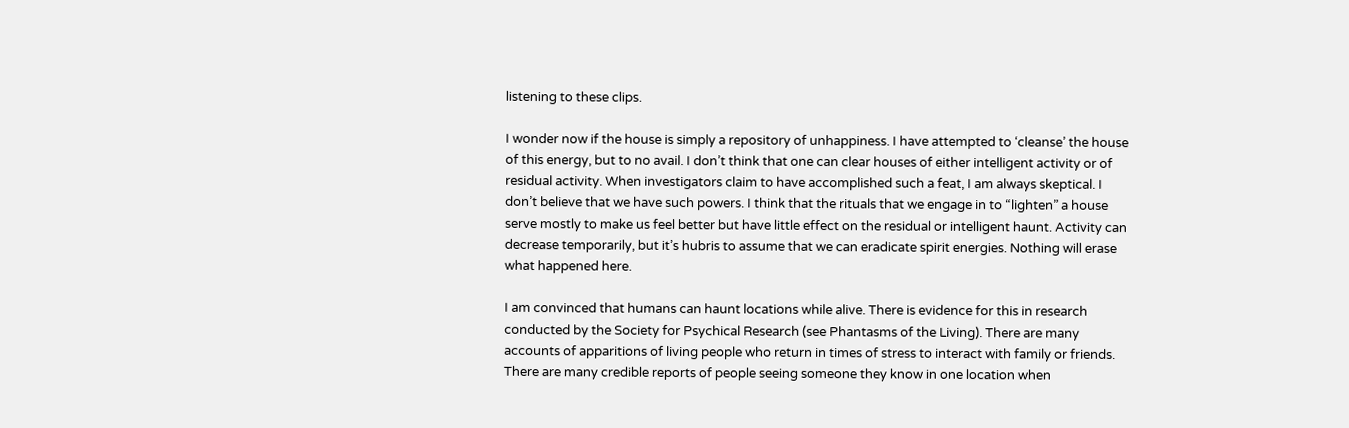listening to these clips.

I wonder now if the house is simply a repository of unhappiness. I have attempted to ‘cleanse’ the house of this energy, but to no avail. I don’t think that one can clear houses of either intelligent activity or of residual activity. When investigators claim to have accomplished such a feat, I am always skeptical. I don’t believe that we have such powers. I think that the rituals that we engage in to “lighten” a house serve mostly to make us feel better but have little effect on the residual or intelligent haunt. Activity can decrease temporarily, but it’s hubris to assume that we can eradicate spirit energies. Nothing will erase what happened here.

I am convinced that humans can haunt locations while alive. There is evidence for this in research conducted by the Society for Psychical Research (see Phantasms of the Living). There are many accounts of apparitions of living people who return in times of stress to interact with family or friends. There are many credible reports of people seeing someone they know in one location when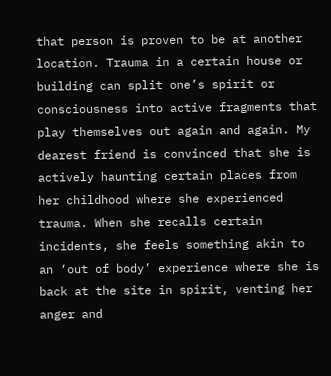that person is proven to be at another location. Trauma in a certain house or building can split one’s spirit or consciousness into active fragments that play themselves out again and again. My dearest friend is convinced that she is actively haunting certain places from her childhood where she experienced trauma. When she recalls certain incidents, she feels something akin to an ‘out of body’ experience where she is back at the site in spirit, venting her anger and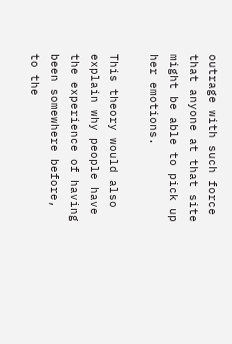outrage with such force that anyone at that site might be able to pick up her emotions.

This theory would also explain why people have the experience of having been somewhere before, to the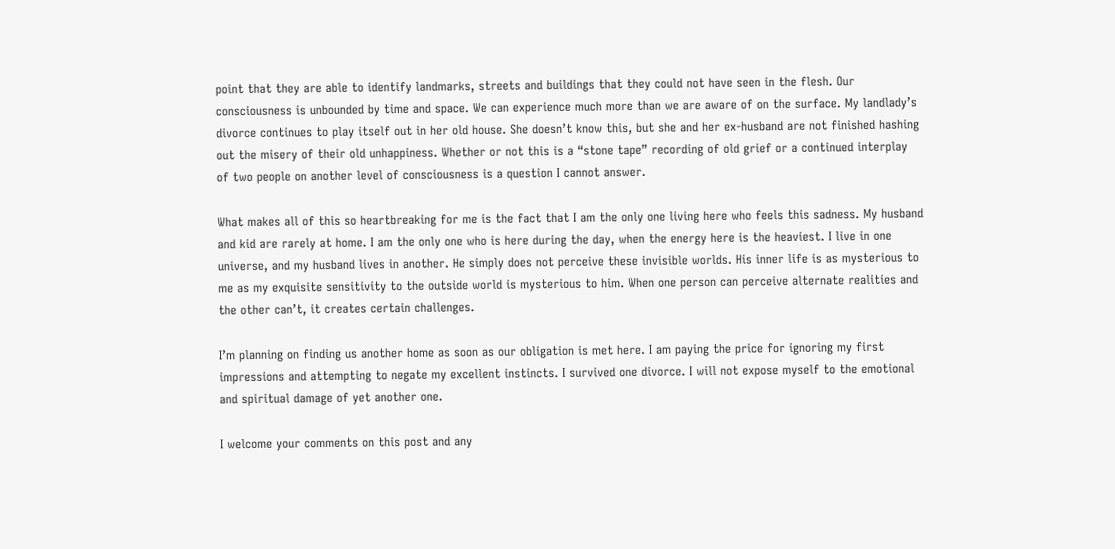point that they are able to identify landmarks, streets and buildings that they could not have seen in the flesh. Our consciousness is unbounded by time and space. We can experience much more than we are aware of on the surface. My landlady’s divorce continues to play itself out in her old house. She doesn’t know this, but she and her ex-husband are not finished hashing out the misery of their old unhappiness. Whether or not this is a “stone tape” recording of old grief or a continued interplay of two people on another level of consciousness is a question I cannot answer.

What makes all of this so heartbreaking for me is the fact that I am the only one living here who feels this sadness. My husband and kid are rarely at home. I am the only one who is here during the day, when the energy here is the heaviest. I live in one universe, and my husband lives in another. He simply does not perceive these invisible worlds. His inner life is as mysterious to me as my exquisite sensitivity to the outside world is mysterious to him. When one person can perceive alternate realities and the other can’t, it creates certain challenges.

I’m planning on finding us another home as soon as our obligation is met here. I am paying the price for ignoring my first impressions and attempting to negate my excellent instincts. I survived one divorce. I will not expose myself to the emotional and spiritual damage of yet another one.

I welcome your comments on this post and any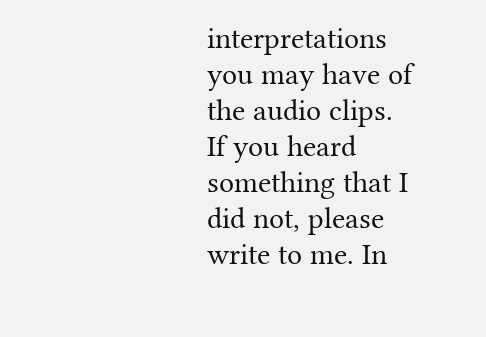interpretations you may have of the audio clips. If you heard something that I did not, please write to me. In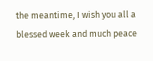the meantime, I wish you all a blessed week and much peace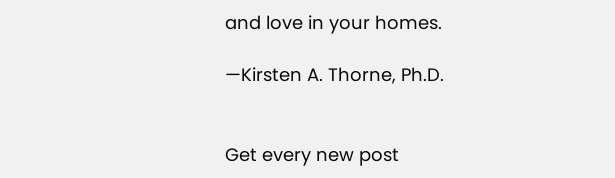and love in your homes.

—Kirsten A. Thorne, Ph.D.


Get every new post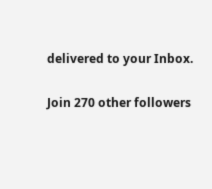delivered to your Inbox.

Join 270 other followers